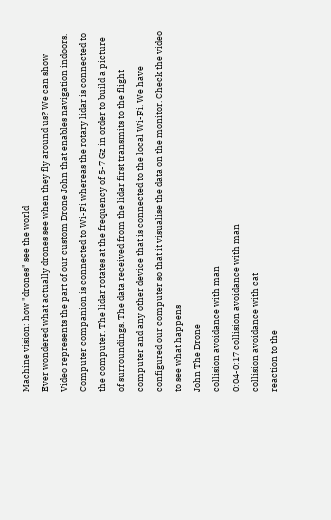Machine vision: how "drones" see the world
Ever wondered what actually drones see when they fly around us? We can show
Video represents the part of our custom Drone John that enables navigation indoors. Computer companion is connected to Wi-Fi whereas the rotary lidar is connected to the computer. The lidar rotates at the frequency of 5-7 Gz in order to build a picture of surroundings. The data received from the lidar first transmits to the flight computer and any other device that is connected to the local Wi-Fi. We have configured our computer so that it visualise the data on the monitor. Check the video to see what happens
John The Drone
collision avoidance with man
0:04-0:17 collision avoidance with man
collision avoidance with cat
reaction to the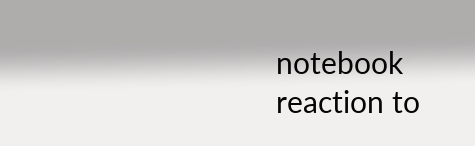notebook
reaction to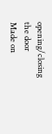opening/closing the door
Made on